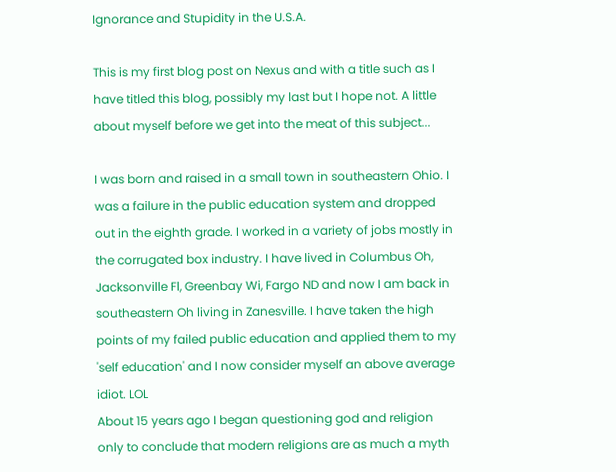Ignorance and Stupidity in the U.S.A.

This is my first blog post on Nexus and with a title such as I have titled this blog, possibly my last but I hope not. A little about myself before we get into the meat of this subject...

I was born and raised in a small town in southeastern Ohio. I was a failure in the public education system and dropped out in the eighth grade. I worked in a variety of jobs mostly in the corrugated box industry. I have lived in Columbus Oh, Jacksonville Fl, Greenbay Wi, Fargo ND and now I am back in southeastern Oh living in Zanesville. I have taken the high points of my failed public education and applied them to my 'self education' and I now consider myself an above average idiot. LOL
About 15 years ago I began questioning god and religion only to conclude that modern religions are as much a myth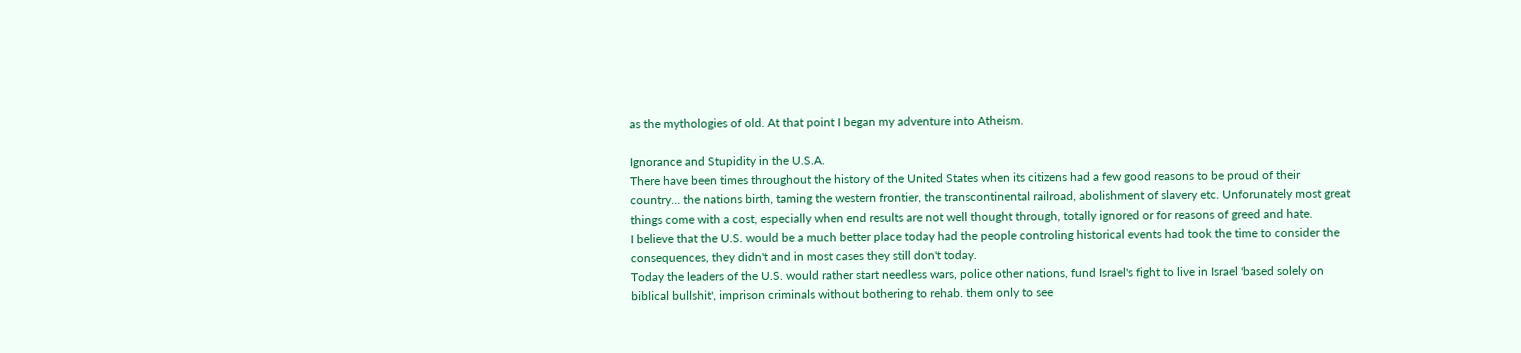as the mythologies of old. At that point I began my adventure into Atheism.

Ignorance and Stupidity in the U.S.A.
There have been times throughout the history of the United States when its citizens had a few good reasons to be proud of their country... the nations birth, taming the western frontier, the transcontinental railroad, abolishment of slavery etc. Unforunately most great things come with a cost, especially when end results are not well thought through, totally ignored or for reasons of greed and hate.
I believe that the U.S. would be a much better place today had the people controling historical events had took the time to consider the consequences, they didn't and in most cases they still don't today.
Today the leaders of the U.S. would rather start needless wars, police other nations, fund Israel's fight to live in Israel 'based solely on biblical bullshit', imprison criminals without bothering to rehab. them only to see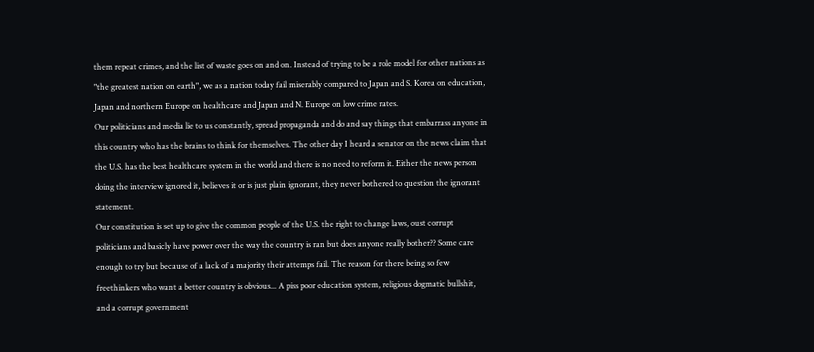them repeat crimes, and the list of waste goes on and on. Instead of trying to be a role model for other nations as "the greatest nation on earth", we as a nation today fail miserably compared to Japan and S. Korea on education, Japan and northern Europe on healthcare and Japan and N. Europe on low crime rates.
Our politicians and media lie to us constantly, spread propaganda and do and say things that embarrass anyone in this country who has the brains to think for themselves. The other day I heard a senator on the news claim that the U.S. has the best healthcare system in the world and there is no need to reform it. Either the news person doing the interview ignored it, believes it or is just plain ignorant, they never bothered to question the ignorant statement.
Our constitution is set up to give the common people of the U.S. the right to change laws, oust corrupt politicians and basicly have power over the way the country is ran but does anyone really bother?? Some care enough to try but because of a lack of a majority their attemps fail. The reason for there being so few freethinkers who want a better country is obvious... A piss poor education system, religious dogmatic bullshit, and a corrupt government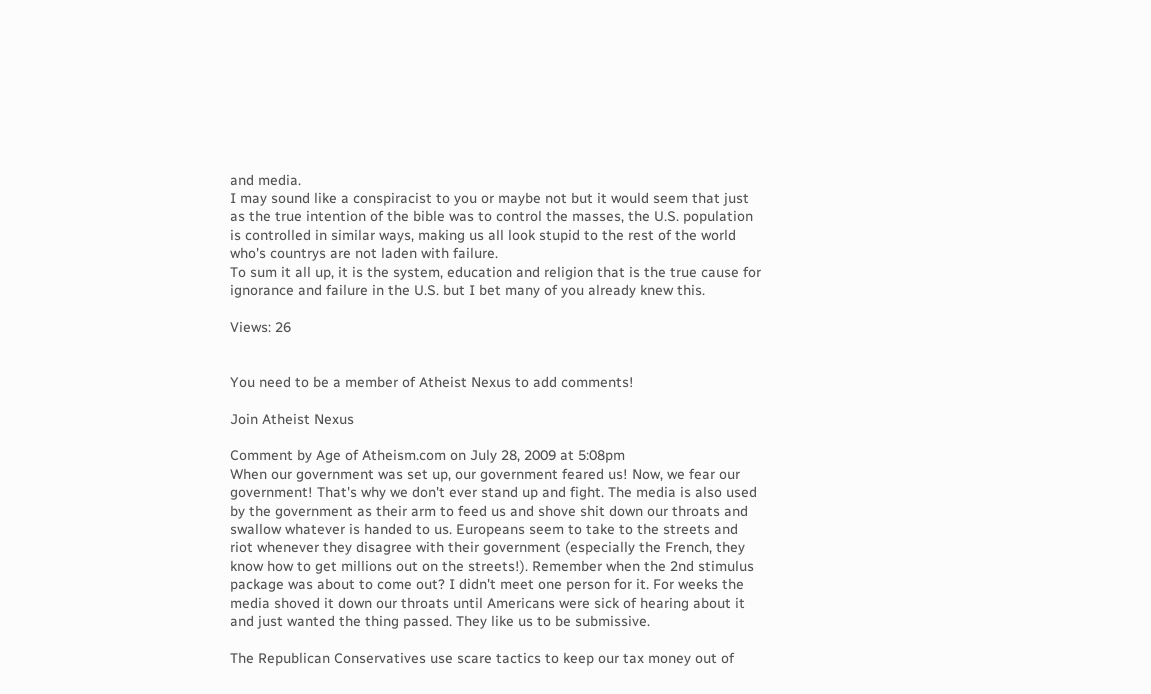and media.
I may sound like a conspiracist to you or maybe not but it would seem that just as the true intention of the bible was to control the masses, the U.S. population is controlled in similar ways, making us all look stupid to the rest of the world who's countrys are not laden with failure.
To sum it all up, it is the system, education and religion that is the true cause for ignorance and failure in the U.S. but I bet many of you already knew this.

Views: 26


You need to be a member of Atheist Nexus to add comments!

Join Atheist Nexus

Comment by Age of Atheism.com on July 28, 2009 at 5:08pm
When our government was set up, our government feared us! Now, we fear our government! That's why we don't ever stand up and fight. The media is also used by the government as their arm to feed us and shove shit down our throats and swallow whatever is handed to us. Europeans seem to take to the streets and riot whenever they disagree with their government (especially the French, they know how to get millions out on the streets!). Remember when the 2nd stimulus package was about to come out? I didn't meet one person for it. For weeks the media shoved it down our throats until Americans were sick of hearing about it and just wanted the thing passed. They like us to be submissive.

The Republican Conservatives use scare tactics to keep our tax money out of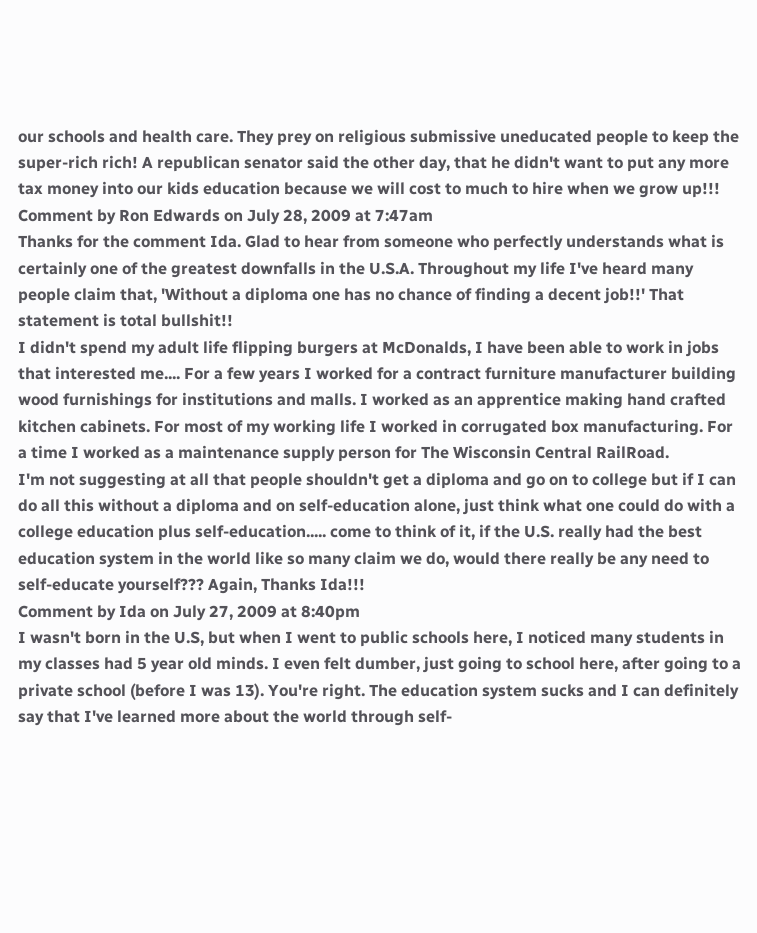our schools and health care. They prey on religious submissive uneducated people to keep the super-rich rich! A republican senator said the other day, that he didn't want to put any more tax money into our kids education because we will cost to much to hire when we grow up!!!
Comment by Ron Edwards on July 28, 2009 at 7:47am
Thanks for the comment Ida. Glad to hear from someone who perfectly understands what is certainly one of the greatest downfalls in the U.S.A. Throughout my life I've heard many people claim that, 'Without a diploma one has no chance of finding a decent job!!' That statement is total bullshit!!
I didn't spend my adult life flipping burgers at McDonalds, I have been able to work in jobs that interested me.... For a few years I worked for a contract furniture manufacturer building wood furnishings for institutions and malls. I worked as an apprentice making hand crafted kitchen cabinets. For most of my working life I worked in corrugated box manufacturing. For a time I worked as a maintenance supply person for The Wisconsin Central RailRoad.
I'm not suggesting at all that people shouldn't get a diploma and go on to college but if I can do all this without a diploma and on self-education alone, just think what one could do with a college education plus self-education..... come to think of it, if the U.S. really had the best education system in the world like so many claim we do, would there really be any need to self-educate yourself??? Again, Thanks Ida!!!
Comment by Ida on July 27, 2009 at 8:40pm
I wasn't born in the U.S, but when I went to public schools here, I noticed many students in my classes had 5 year old minds. I even felt dumber, just going to school here, after going to a private school (before I was 13). You're right. The education system sucks and I can definitely say that I've learned more about the world through self-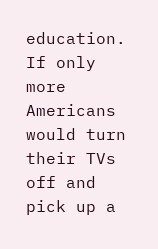education. If only more Americans would turn their TVs off and pick up a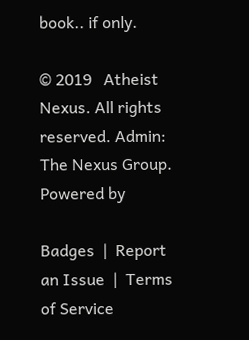book.. if only.

© 2019   Atheist Nexus. All rights reserved. Admin: The Nexus Group.   Powered by

Badges  |  Report an Issue  |  Terms of Service